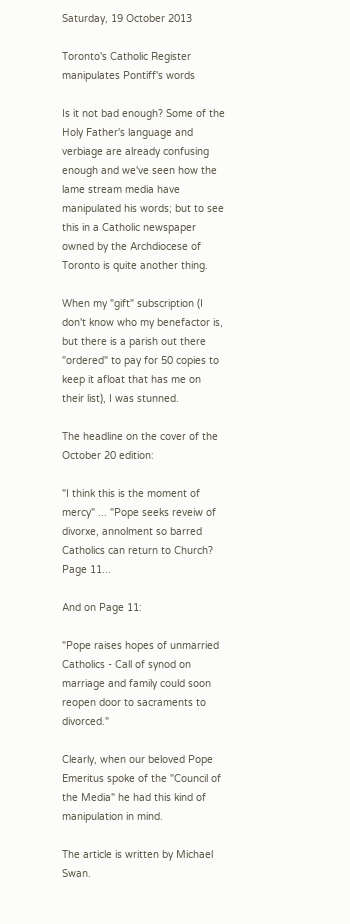Saturday, 19 October 2013

Toronto's Catholic Register manipulates Pontiff's words

Is it not bad enough? Some of the Holy Father's language and verbiage are already confusing enough and we've seen how the lame stream media have manipulated his words; but to see this in a Catholic newspaper owned by the Archdiocese of Toronto is quite another thing.

When my "gift" subscription (I don't know who my benefactor is, but there is a parish out there "ordered" to pay for 50 copies to keep it afloat that has me on their list), I was stunned.

The headline on the cover of the October 20 edition:

"I think this is the moment of mercy" ... "Pope seeks reveiw of divorxe, annolment so barred Catholics can return to Church? Page 11...

And on Page 11:

"Pope raises hopes of unmarried Catholics - Call of synod on marriage and family could soon reopen door to sacraments to divorced."

Clearly, when our beloved Pope Emeritus spoke of the "Council of the Media" he had this kind of manipulation in mind.

The article is written by Michael Swan.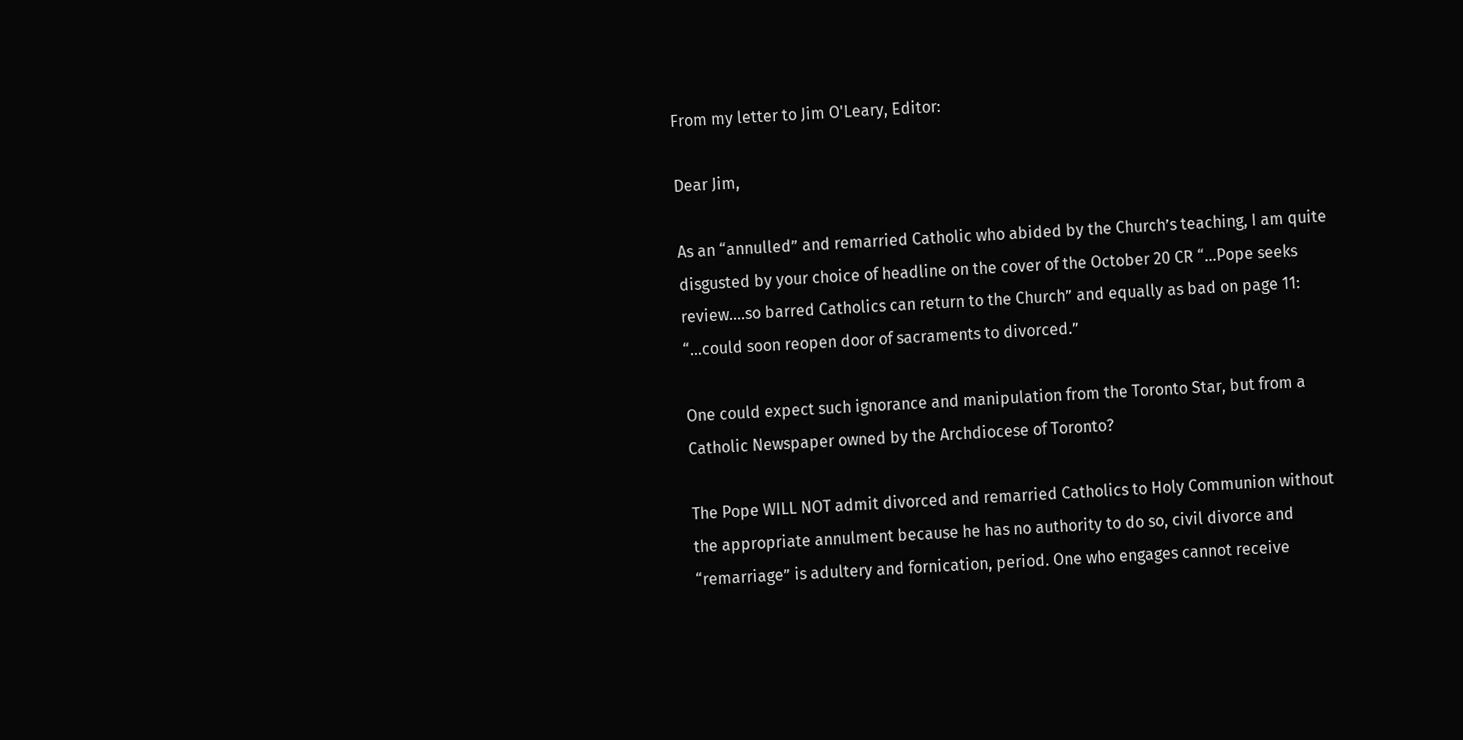From my letter to Jim O'Leary, Editor:

Dear Jim,

As an “annulled” and remarried Catholic who abided by the Church’s teaching, I am quite disgusted by your choice of headline on the cover of the October 20 CR “…Pope seeks review….so barred Catholics can return to the Church” and equally as bad on page 11: “…could soon reopen door of sacraments to divorced.”

One could expect such ignorance and manipulation from the Toronto Star, but from a Catholic Newspaper owned by the Archdiocese of Toronto?

The Pope WILL NOT admit divorced and remarried Catholics to Holy Communion without the appropriate annulment because he has no authority to do so, civil divorce and “remarriage” is adultery and fornication, period. One who engages cannot receive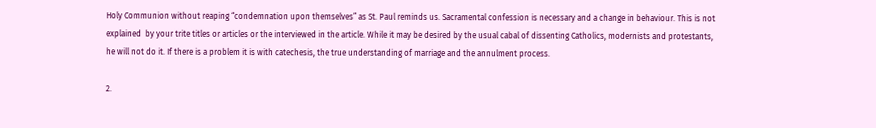Holy Communion without reaping “condemnation upon themselves” as St. Paul reminds us. Sacramental confession is necessary and a change in behaviour. This is not explained  by your trite titles or articles or the interviewed in the article. While it may be desired by the usual cabal of dissenting Catholics, modernists and protestants, he will not do it. If there is a problem it is with catechesis, the true understanding of marriage and the annulment process.

2.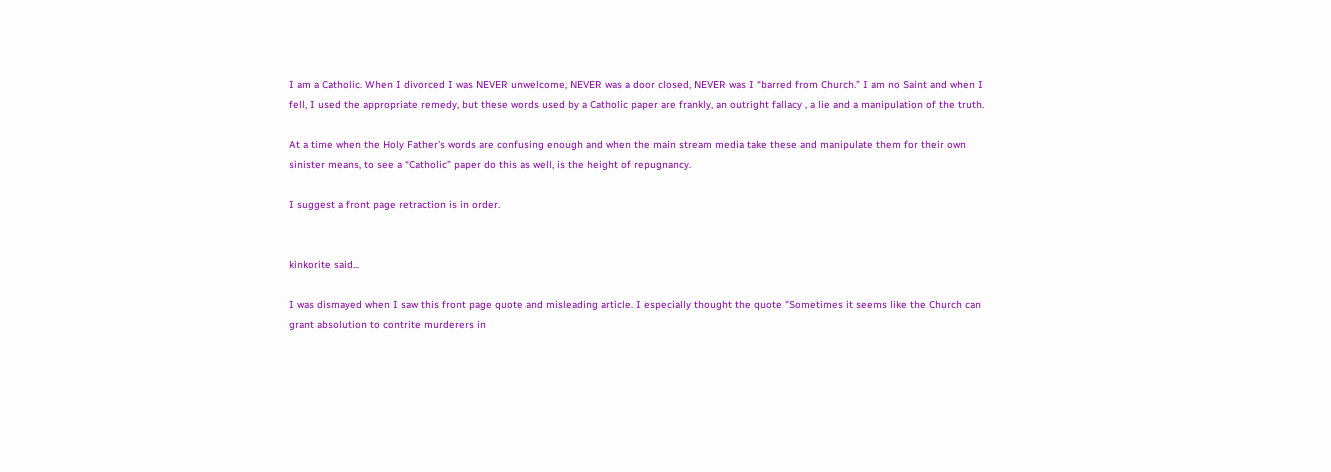I am a Catholic. When I divorced I was NEVER unwelcome, NEVER was a door closed, NEVER was I “barred from Church.” I am no Saint and when I fell, I used the appropriate remedy, but these words used by a Catholic paper are frankly, an outright fallacy , a lie and a manipulation of the truth.

At a time when the Holy Father’s words are confusing enough and when the main stream media take these and manipulate them for their own sinister means, to see a “Catholic” paper do this as well, is the height of repugnancy.

I suggest a front page retraction is in order.


kinkorite said...

I was dismayed when I saw this front page quote and misleading article. I especially thought the quote "Sometimes it seems like the Church can grant absolution to contrite murderers in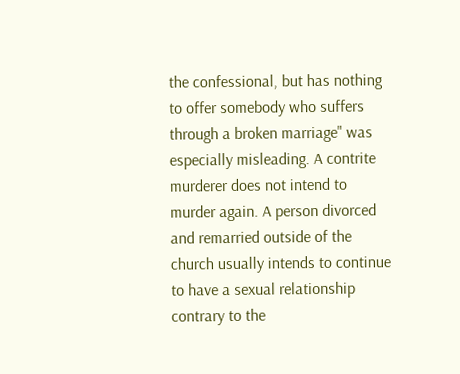the confessional, but has nothing to offer somebody who suffers through a broken marriage" was especially misleading. A contrite murderer does not intend to murder again. A person divorced and remarried outside of the church usually intends to continue to have a sexual relationship contrary to the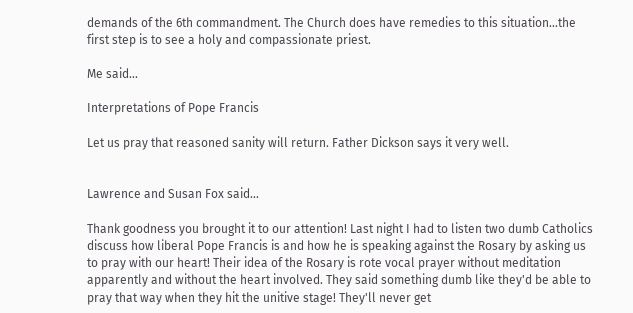demands of the 6th commandment. The Church does have remedies to this situation...the first step is to see a holy and compassionate priest.

Me said...

Interpretations of Pope Francis

Let us pray that reasoned sanity will return. Father Dickson says it very well.


Lawrence and Susan Fox said...

Thank goodness you brought it to our attention! Last night I had to listen two dumb Catholics discuss how liberal Pope Francis is and how he is speaking against the Rosary by asking us to pray with our heart! Their idea of the Rosary is rote vocal prayer without meditation apparently and without the heart involved. They said something dumb like they'd be able to pray that way when they hit the unitive stage! They'll never get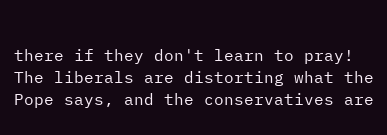there if they don't learn to pray! The liberals are distorting what the Pope says, and the conservatives are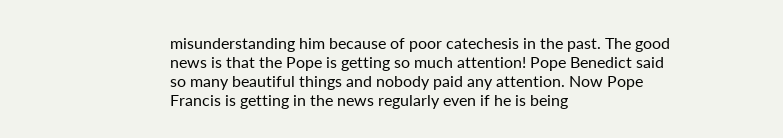misunderstanding him because of poor catechesis in the past. The good news is that the Pope is getting so much attention! Pope Benedict said so many beautiful things and nobody paid any attention. Now Pope Francis is getting in the news regularly even if he is being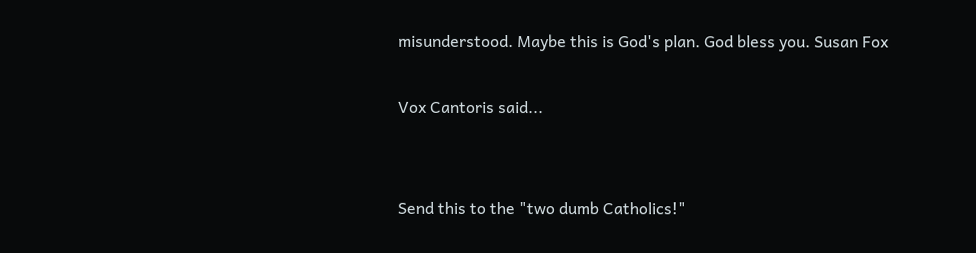misunderstood. Maybe this is God's plan. God bless you. Susan Fox

Vox Cantoris said...


Send this to the "two dumb Catholics!"